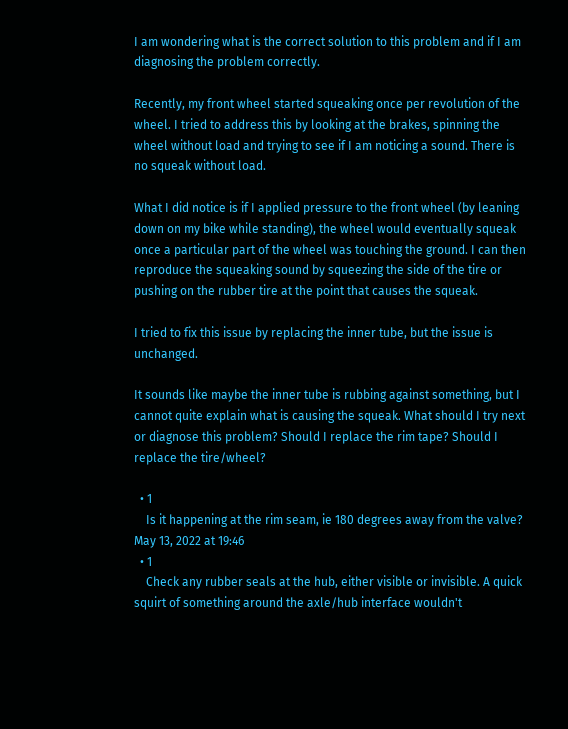I am wondering what is the correct solution to this problem and if I am diagnosing the problem correctly.

Recently, my front wheel started squeaking once per revolution of the wheel. I tried to address this by looking at the brakes, spinning the wheel without load and trying to see if I am noticing a sound. There is no squeak without load.

What I did notice is if I applied pressure to the front wheel (by leaning down on my bike while standing), the wheel would eventually squeak once a particular part of the wheel was touching the ground. I can then reproduce the squeaking sound by squeezing the side of the tire or pushing on the rubber tire at the point that causes the squeak.

I tried to fix this issue by replacing the inner tube, but the issue is unchanged.

It sounds like maybe the inner tube is rubbing against something, but I cannot quite explain what is causing the squeak. What should I try next or diagnose this problem? Should I replace the rim tape? Should I replace the tire/wheel?

  • 1
    Is it happening at the rim seam, ie 180 degrees away from the valve? May 13, 2022 at 19:46
  • 1
    Check any rubber seals at the hub, either visible or invisible. A quick squirt of something around the axle/hub interface wouldn't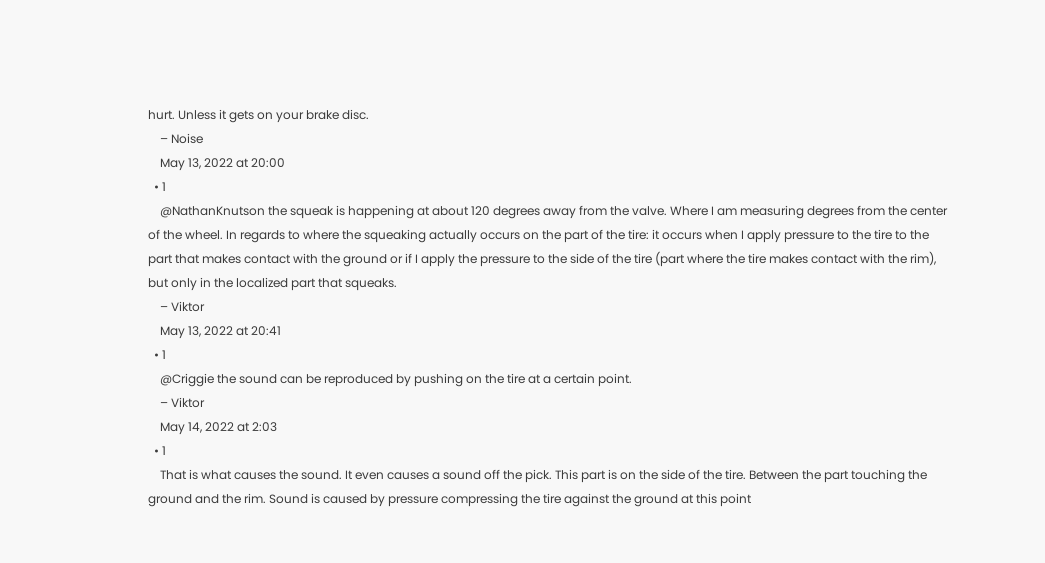hurt. Unless it gets on your brake disc.
    – Noise
    May 13, 2022 at 20:00
  • 1
    @NathanKnutson the squeak is happening at about 120 degrees away from the valve. Where I am measuring degrees from the center of the wheel. In regards to where the squeaking actually occurs on the part of the tire: it occurs when I apply pressure to the tire to the part that makes contact with the ground or if I apply the pressure to the side of the tire (part where the tire makes contact with the rim), but only in the localized part that squeaks.
    – Viktor
    May 13, 2022 at 20:41
  • 1
    @Criggie the sound can be reproduced by pushing on the tire at a certain point.
    – Viktor
    May 14, 2022 at 2:03
  • 1
    That is what causes the sound. It even causes a sound off the pick. This part is on the side of the tire. Between the part touching the ground and the rim. Sound is caused by pressure compressing the tire against the ground at this point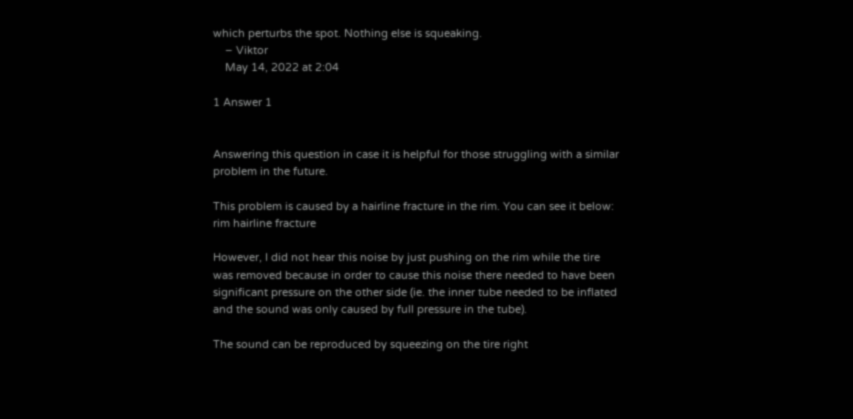which perturbs the spot. Nothing else is squeaking.
    – Viktor
    May 14, 2022 at 2:04

1 Answer 1


Answering this question in case it is helpful for those struggling with a similar problem in the future.

This problem is caused by a hairline fracture in the rim. You can see it below: rim hairline fracture

However, I did not hear this noise by just pushing on the rim while the tire was removed because in order to cause this noise there needed to have been significant pressure on the other side (ie. the inner tube needed to be inflated and the sound was only caused by full pressure in the tube).

The sound can be reproduced by squeezing on the tire right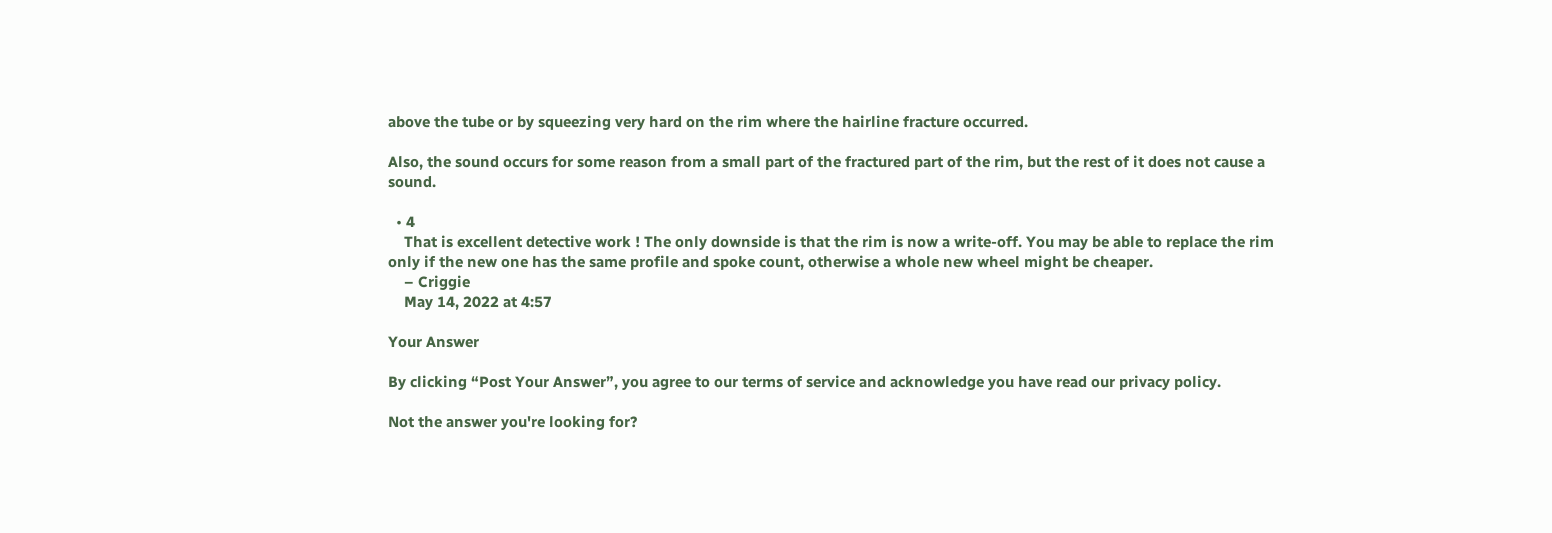above the tube or by squeezing very hard on the rim where the hairline fracture occurred.

Also, the sound occurs for some reason from a small part of the fractured part of the rim, but the rest of it does not cause a sound.

  • 4
    That is excellent detective work ! The only downside is that the rim is now a write-off. You may be able to replace the rim only if the new one has the same profile and spoke count, otherwise a whole new wheel might be cheaper.
    – Criggie
    May 14, 2022 at 4:57

Your Answer

By clicking “Post Your Answer”, you agree to our terms of service and acknowledge you have read our privacy policy.

Not the answer you're looking for?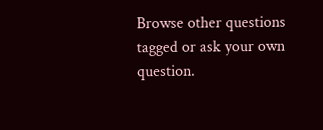Browse other questions tagged or ask your own question.